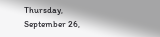Thursday, September 26,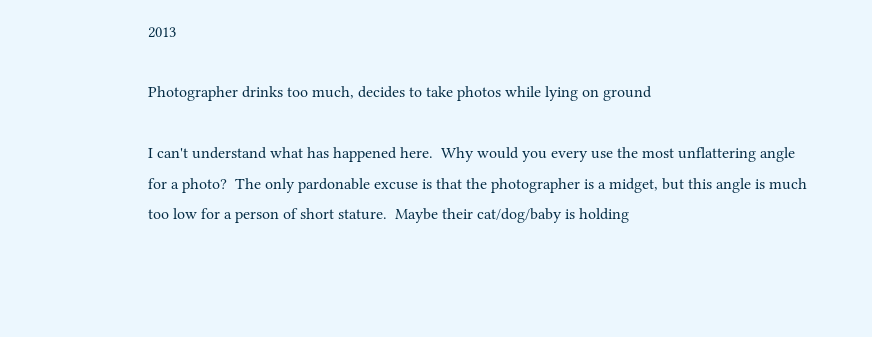2013

Photographer drinks too much, decides to take photos while lying on ground

I can't understand what has happened here.  Why would you every use the most unflattering angle for a photo?  The only pardonable excuse is that the photographer is a midget, but this angle is much too low for a person of short stature.  Maybe their cat/dog/baby is holding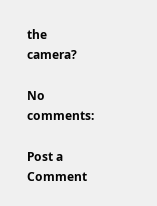the camera?

No comments:

Post a Comment